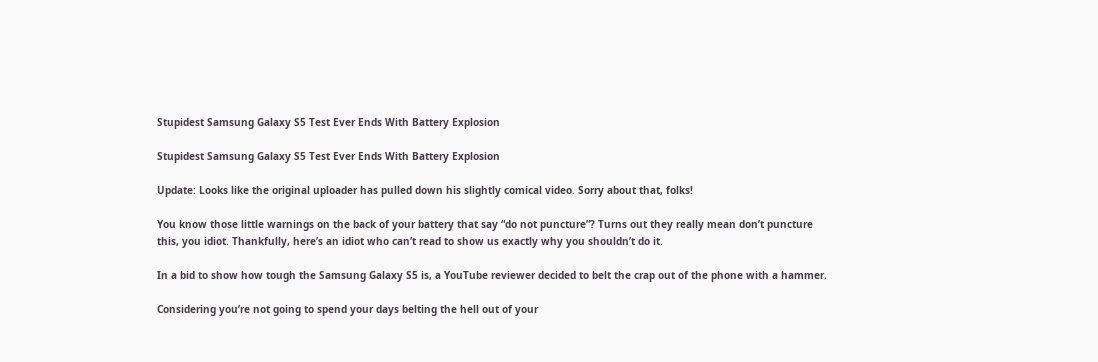Stupidest Samsung Galaxy S5 Test Ever Ends With Battery Explosion

Stupidest Samsung Galaxy S5 Test Ever Ends With Battery Explosion

Update: Looks like the original uploader has pulled down his slightly comical video. Sorry about that, folks!

You know those little warnings on the back of your battery that say “do not puncture”? Turns out they really mean don’t puncture this, you idiot. Thankfully, here’s an idiot who can’t read to show us exactly why you shouldn’t do it.

In a bid to show how tough the Samsung Galaxy S5 is, a YouTube reviewer decided to belt the crap out of the phone with a hammer.

Considering you’re not going to spend your days belting the hell out of your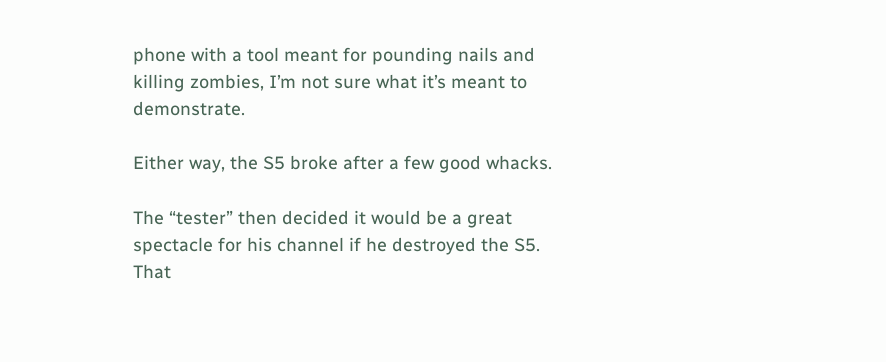phone with a tool meant for pounding nails and killing zombies, I’m not sure what it’s meant to demonstrate.

Either way, the S5 broke after a few good whacks.

The “tester” then decided it would be a great spectacle for his channel if he destroyed the S5. That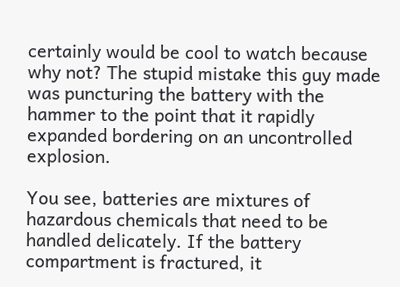certainly would be cool to watch because why not? The stupid mistake this guy made was puncturing the battery with the hammer to the point that it rapidly expanded bordering on an uncontrolled explosion.

You see, batteries are mixtures of hazardous chemicals that need to be handled delicately. If the battery compartment is fractured, it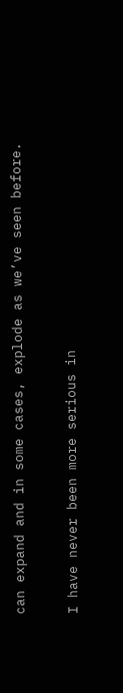can expand and in some cases, explode as we’ve seen before.

I have never been more serious in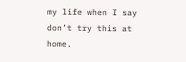my life when I say don’t try this at home.